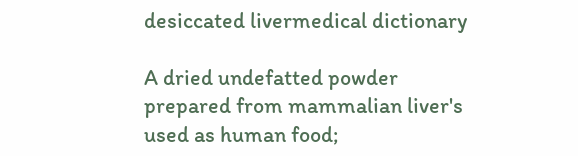desiccated livermedical dictionary

A dried undefatted powder prepared from mammalian liver's used as human food;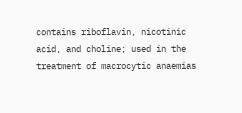contains riboflavin, nicotinic acid, and choline; used in the treatment of macrocytic anaemias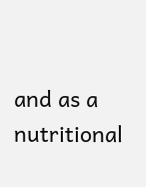and as a nutritional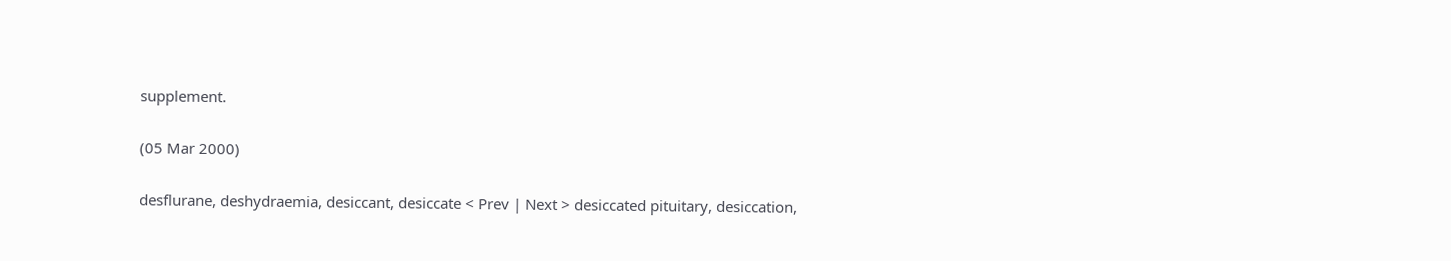supplement.

(05 Mar 2000)

desflurane, deshydraemia, desiccant, desiccate < Prev | Next > desiccated pituitary, desiccation,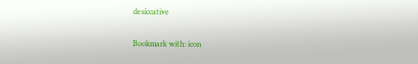desiccative

Bookmark with: icon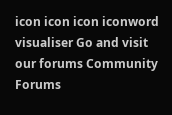icon icon icon iconword visualiser Go and visit our forums Community Forums